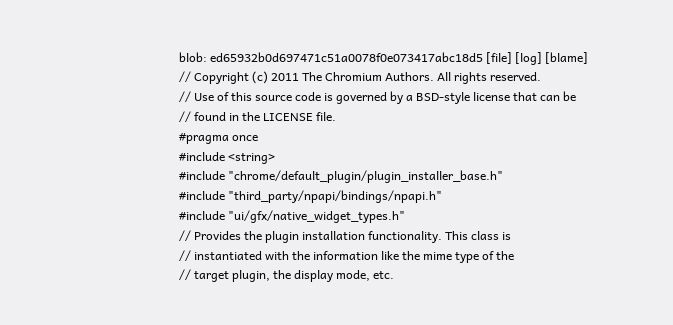blob: ed65932b0d697471c51a0078f0e073417abc18d5 [file] [log] [blame]
// Copyright (c) 2011 The Chromium Authors. All rights reserved.
// Use of this source code is governed by a BSD-style license that can be
// found in the LICENSE file.
#pragma once
#include <string>
#include "chrome/default_plugin/plugin_installer_base.h"
#include "third_party/npapi/bindings/npapi.h"
#include "ui/gfx/native_widget_types.h"
// Provides the plugin installation functionality. This class is
// instantiated with the information like the mime type of the
// target plugin, the display mode, etc.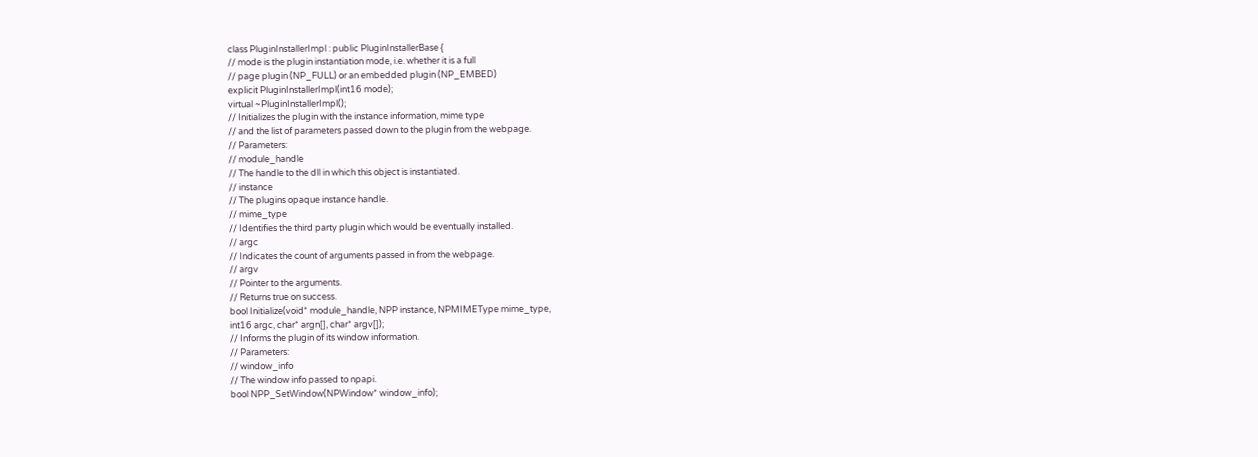class PluginInstallerImpl : public PluginInstallerBase {
// mode is the plugin instantiation mode, i.e. whether it is a full
// page plugin (NP_FULL) or an embedded plugin (NP_EMBED)
explicit PluginInstallerImpl(int16 mode);
virtual ~PluginInstallerImpl();
// Initializes the plugin with the instance information, mime type
// and the list of parameters passed down to the plugin from the webpage.
// Parameters:
// module_handle
// The handle to the dll in which this object is instantiated.
// instance
// The plugins opaque instance handle.
// mime_type
// Identifies the third party plugin which would be eventually installed.
// argc
// Indicates the count of arguments passed in from the webpage.
// argv
// Pointer to the arguments.
// Returns true on success.
bool Initialize(void* module_handle, NPP instance, NPMIMEType mime_type,
int16 argc, char* argn[], char* argv[]);
// Informs the plugin of its window information.
// Parameters:
// window_info
// The window info passed to npapi.
bool NPP_SetWindow(NPWindow* window_info);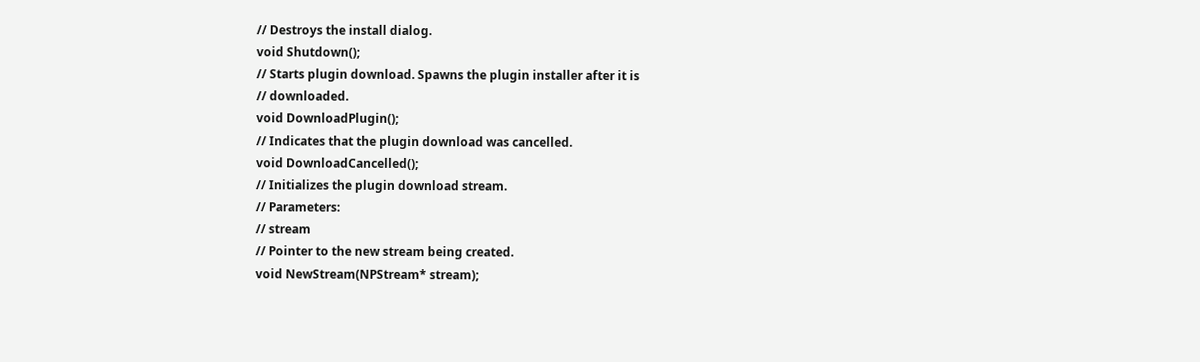// Destroys the install dialog.
void Shutdown();
// Starts plugin download. Spawns the plugin installer after it is
// downloaded.
void DownloadPlugin();
// Indicates that the plugin download was cancelled.
void DownloadCancelled();
// Initializes the plugin download stream.
// Parameters:
// stream
// Pointer to the new stream being created.
void NewStream(NPStream* stream);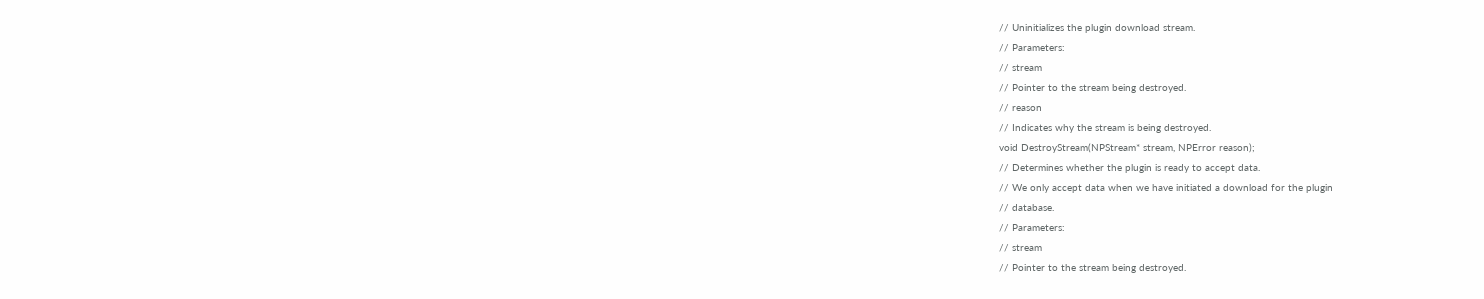// Uninitializes the plugin download stream.
// Parameters:
// stream
// Pointer to the stream being destroyed.
// reason
// Indicates why the stream is being destroyed.
void DestroyStream(NPStream* stream, NPError reason);
// Determines whether the plugin is ready to accept data.
// We only accept data when we have initiated a download for the plugin
// database.
// Parameters:
// stream
// Pointer to the stream being destroyed.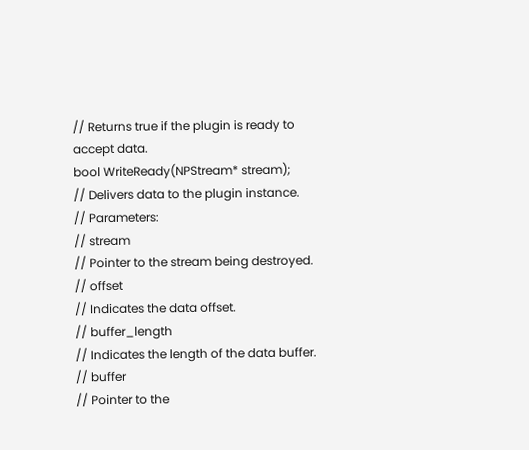// Returns true if the plugin is ready to accept data.
bool WriteReady(NPStream* stream);
// Delivers data to the plugin instance.
// Parameters:
// stream
// Pointer to the stream being destroyed.
// offset
// Indicates the data offset.
// buffer_length
// Indicates the length of the data buffer.
// buffer
// Pointer to the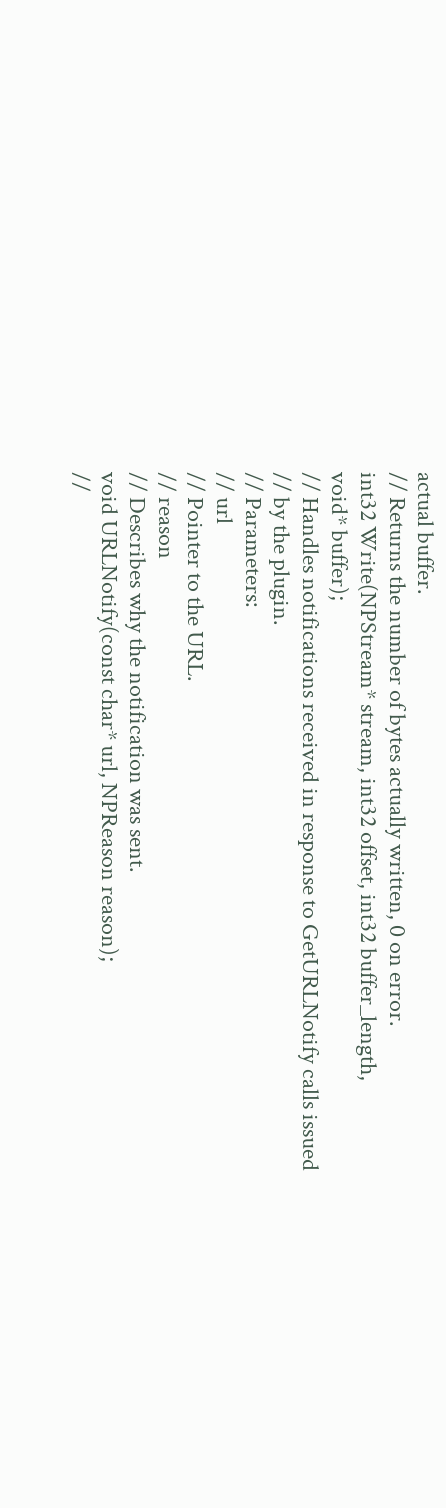actual buffer.
// Returns the number of bytes actually written, 0 on error.
int32 Write(NPStream* stream, int32 offset, int32 buffer_length,
void* buffer);
// Handles notifications received in response to GetURLNotify calls issued
// by the plugin.
// Parameters:
// url
// Pointer to the URL.
// reason
// Describes why the notification was sent.
void URLNotify(const char* url, NPReason reason);
//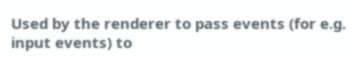Used by the renderer to pass events (for e.g. input events) to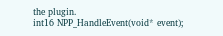the plugin.
int16 NPP_HandleEvent(void* event);